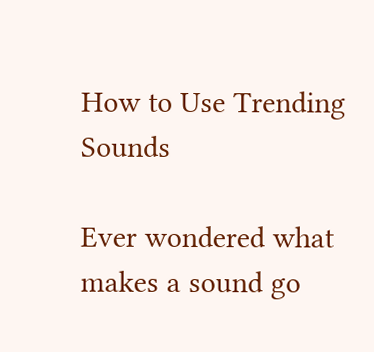How to Use Trending Sounds

Ever wondered what makes a sound go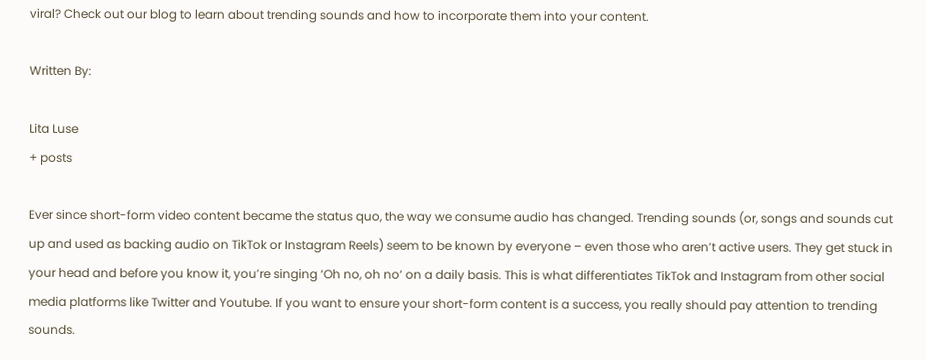viral? Check out our blog to learn about trending sounds and how to incorporate them into your content.

Written By:

Lita Luse
+ posts

Ever since short-form video content became the status quo, the way we consume audio has changed. Trending sounds (or, songs and sounds cut up and used as backing audio on TikTok or Instagram Reels) seem to be known by everyone – even those who aren’t active users. They get stuck in your head and before you know it, you’re singing ‘Oh no, oh no‘ on a daily basis. This is what differentiates TikTok and Instagram from other social media platforms like Twitter and Youtube. If you want to ensure your short-form content is a success, you really should pay attention to trending sounds.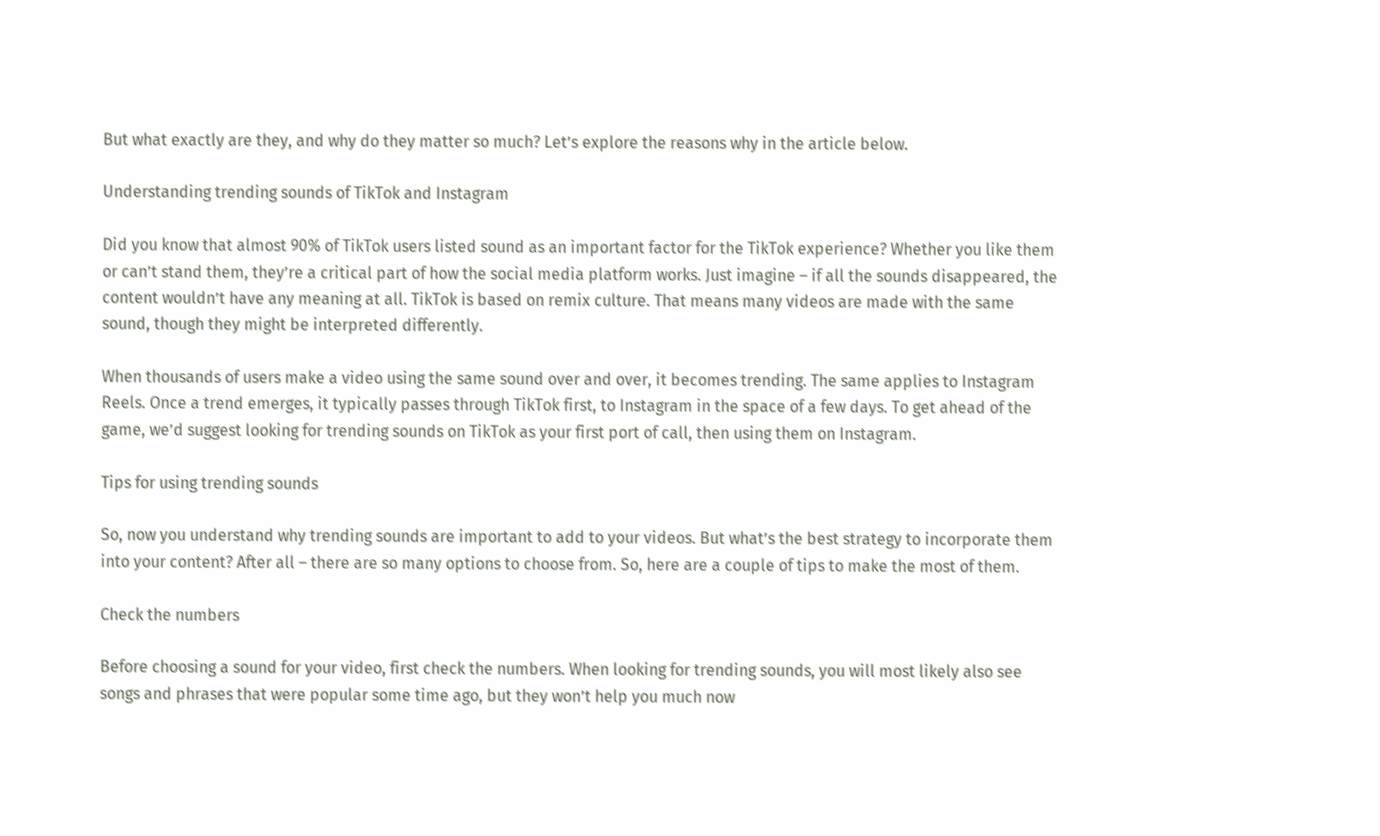But what exactly are they, and why do they matter so much? Let’s explore the reasons why in the article below.

Understanding trending sounds of TikTok and Instagram

Did you know that almost 90% of TikTok users listed sound as an important factor for the TikTok experience? Whether you like them or can’t stand them, they’re a critical part of how the social media platform works. Just imagine – if all the sounds disappeared, the content wouldn’t have any meaning at all. TikTok is based on remix culture. That means many videos are made with the same sound, though they might be interpreted differently.

When thousands of users make a video using the same sound over and over, it becomes trending. The same applies to Instagram Reels. Once a trend emerges, it typically passes through TikTok first, to Instagram in the space of a few days. To get ahead of the game, we’d suggest looking for trending sounds on TikTok as your first port of call, then using them on Instagram.

Tips for using trending sounds

So, now you understand why trending sounds are important to add to your videos. But what’s the best strategy to incorporate them into your content? After all – there are so many options to choose from. So, here are a couple of tips to make the most of them.

Check the numbers

Before choosing a sound for your video, first check the numbers. When looking for trending sounds, you will most likely also see songs and phrases that were popular some time ago, but they won’t help you much now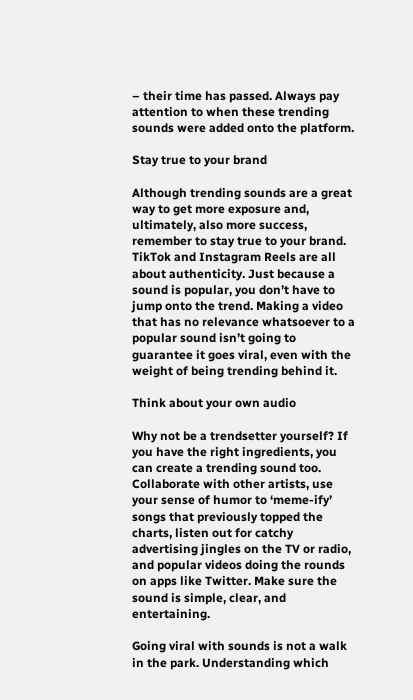– their time has passed. Always pay attention to when these trending sounds were added onto the platform.

Stay true to your brand

Although trending sounds are a great way to get more exposure and, ultimately, also more success, remember to stay true to your brand. TikTok and Instagram Reels are all about authenticity. Just because a sound is popular, you don’t have to jump onto the trend. Making a video that has no relevance whatsoever to a popular sound isn’t going to guarantee it goes viral, even with the weight of being trending behind it.

Think about your own audio

Why not be a trendsetter yourself? If you have the right ingredients, you can create a trending sound too. Collaborate with other artists, use your sense of humor to ‘meme-ify’ songs that previously topped the charts, listen out for catchy advertising jingles on the TV or radio, and popular videos doing the rounds on apps like Twitter. Make sure the sound is simple, clear, and entertaining.

Going viral with sounds is not a walk in the park. Understanding which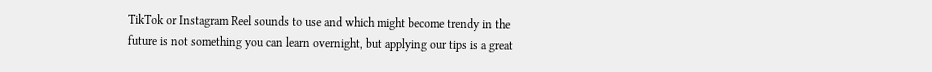TikTok or Instagram Reel sounds to use and which might become trendy in the future is not something you can learn overnight, but applying our tips is a great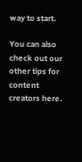way to start.

You can also check out our other tips for content creators here.